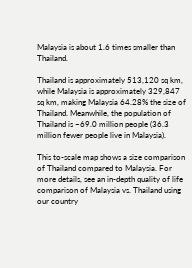Malaysia is about 1.6 times smaller than Thailand.

Thailand is approximately 513,120 sq km, while Malaysia is approximately 329,847 sq km, making Malaysia 64.28% the size of Thailand. Meanwhile, the population of Thailand is ~69.0 million people (36.3 million fewer people live in Malaysia).

This to-scale map shows a size comparison of Thailand compared to Malaysia. For more details, see an in-depth quality of life comparison of Malaysia vs. Thailand using our country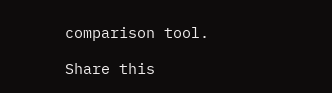comparison tool.

Share this